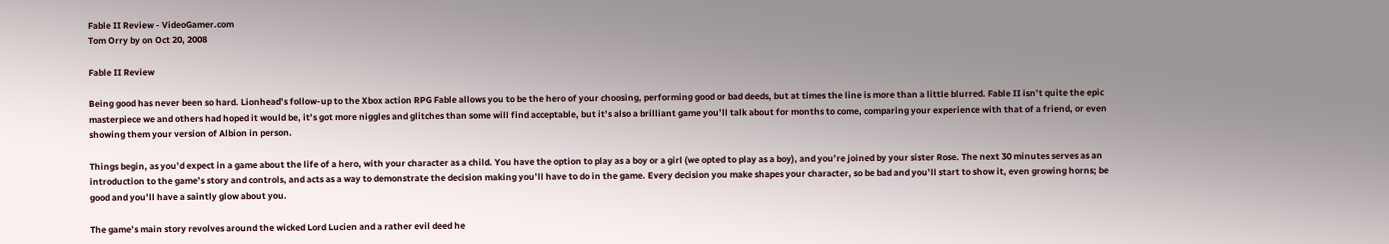Fable II Review - VideoGamer.com
Tom Orry by on Oct 20, 2008

Fable II Review

Being good has never been so hard. Lionhead’s follow-up to the Xbox action RPG Fable allows you to be the hero of your choosing, performing good or bad deeds, but at times the line is more than a little blurred. Fable II isn’t quite the epic masterpiece we and others had hoped it would be, it’s got more niggles and glitches than some will find acceptable, but it’s also a brilliant game you’ll talk about for months to come, comparing your experience with that of a friend, or even showing them your version of Albion in person.

Things begin, as you’d expect in a game about the life of a hero, with your character as a child. You have the option to play as a boy or a girl (we opted to play as a boy), and you’re joined by your sister Rose. The next 30 minutes serves as an introduction to the game’s story and controls, and acts as a way to demonstrate the decision making you’ll have to do in the game. Every decision you make shapes your character, so be bad and you’ll start to show it, even growing horns; be good and you’ll have a saintly glow about you.

The game’s main story revolves around the wicked Lord Lucien and a rather evil deed he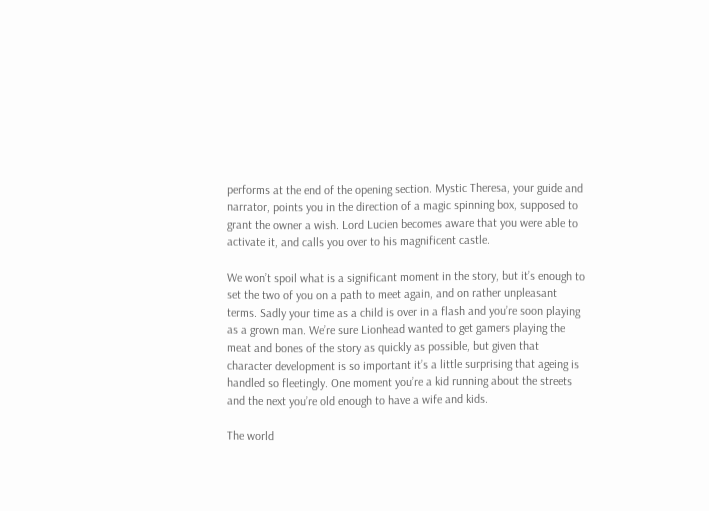performs at the end of the opening section. Mystic Theresa, your guide and narrator, points you in the direction of a magic spinning box, supposed to grant the owner a wish. Lord Lucien becomes aware that you were able to activate it, and calls you over to his magnificent castle.

We won’t spoil what is a significant moment in the story, but it’s enough to set the two of you on a path to meet again, and on rather unpleasant terms. Sadly your time as a child is over in a flash and you’re soon playing as a grown man. We’re sure Lionhead wanted to get gamers playing the meat and bones of the story as quickly as possible, but given that character development is so important it’s a little surprising that ageing is handled so fleetingly. One moment you’re a kid running about the streets and the next you’re old enough to have a wife and kids.

The world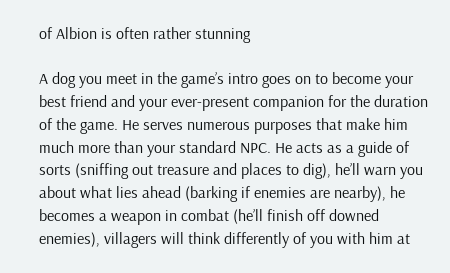of Albion is often rather stunning

A dog you meet in the game’s intro goes on to become your best friend and your ever-present companion for the duration of the game. He serves numerous purposes that make him much more than your standard NPC. He acts as a guide of sorts (sniffing out treasure and places to dig), he’ll warn you about what lies ahead (barking if enemies are nearby), he becomes a weapon in combat (he’ll finish off downed enemies), villagers will think differently of you with him at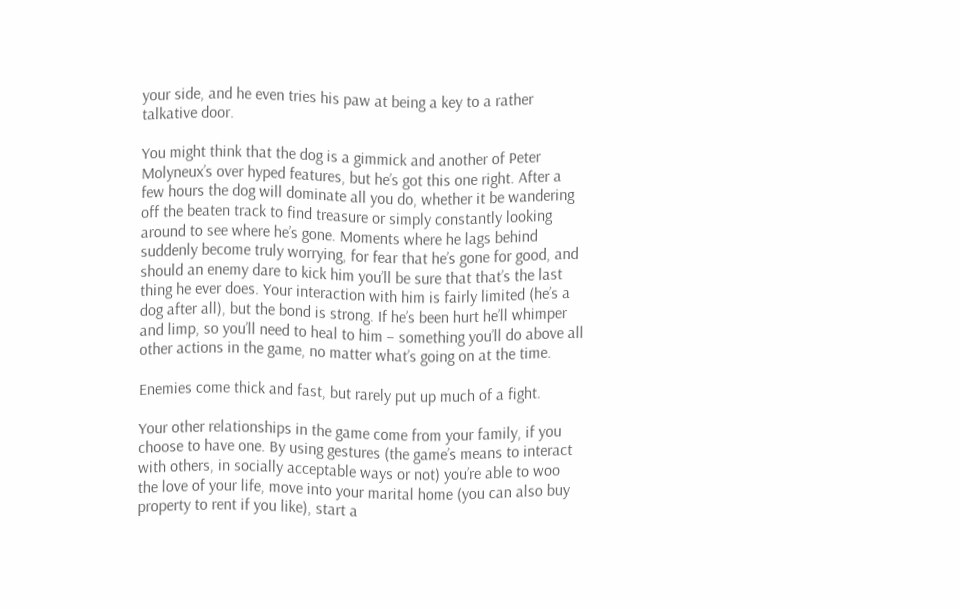your side, and he even tries his paw at being a key to a rather talkative door.

You might think that the dog is a gimmick and another of Peter Molyneux’s over hyped features, but he’s got this one right. After a few hours the dog will dominate all you do, whether it be wandering off the beaten track to find treasure or simply constantly looking around to see where he’s gone. Moments where he lags behind suddenly become truly worrying, for fear that he’s gone for good, and should an enemy dare to kick him you’ll be sure that that’s the last thing he ever does. Your interaction with him is fairly limited (he’s a dog after all), but the bond is strong. If he’s been hurt he’ll whimper and limp, so you’ll need to heal to him – something you’ll do above all other actions in the game, no matter what’s going on at the time.

Enemies come thick and fast, but rarely put up much of a fight.

Your other relationships in the game come from your family, if you choose to have one. By using gestures (the game’s means to interact with others, in socially acceptable ways or not) you’re able to woo the love of your life, move into your marital home (you can also buy property to rent if you like), start a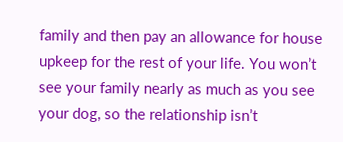family and then pay an allowance for house upkeep for the rest of your life. You won’t see your family nearly as much as you see your dog, so the relationship isn’t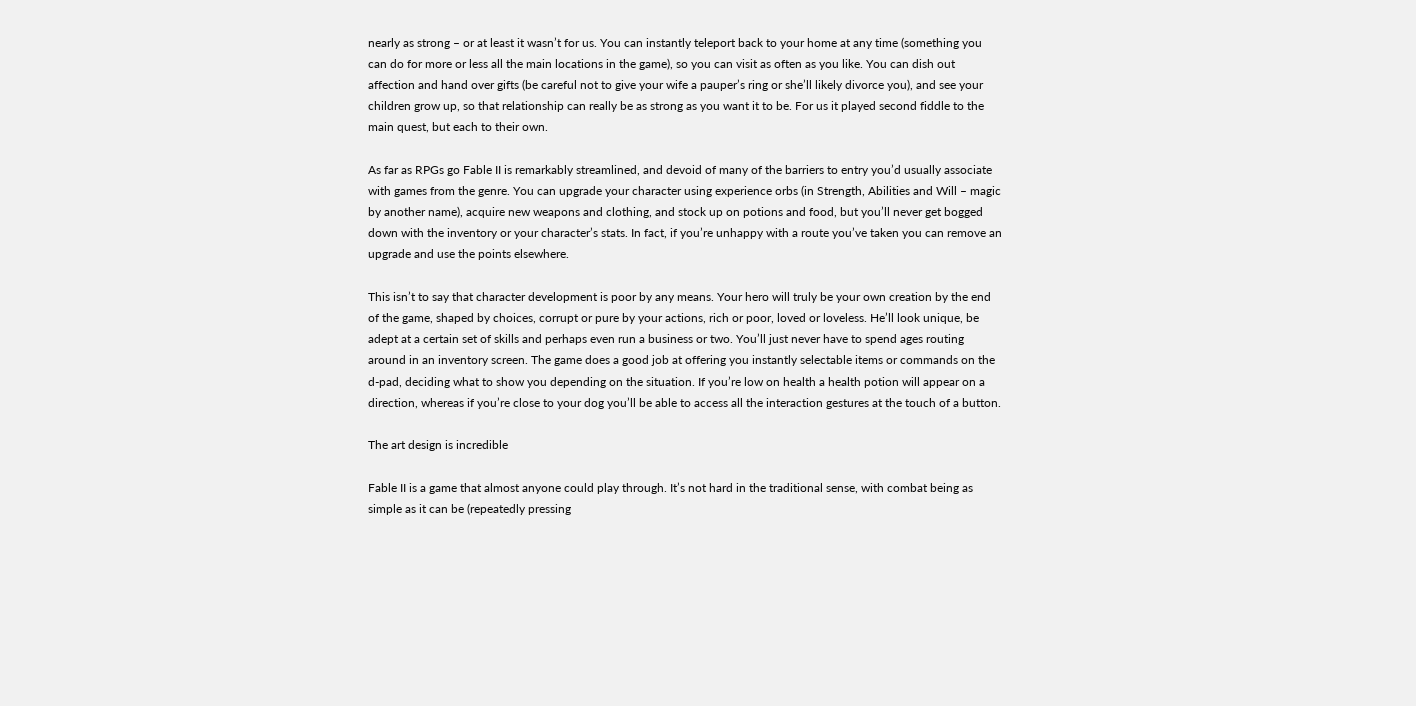nearly as strong – or at least it wasn’t for us. You can instantly teleport back to your home at any time (something you can do for more or less all the main locations in the game), so you can visit as often as you like. You can dish out affection and hand over gifts (be careful not to give your wife a pauper’s ring or she’ll likely divorce you), and see your children grow up, so that relationship can really be as strong as you want it to be. For us it played second fiddle to the main quest, but each to their own.

As far as RPGs go Fable II is remarkably streamlined, and devoid of many of the barriers to entry you’d usually associate with games from the genre. You can upgrade your character using experience orbs (in Strength, Abilities and Will – magic by another name), acquire new weapons and clothing, and stock up on potions and food, but you’ll never get bogged down with the inventory or your character’s stats. In fact, if you’re unhappy with a route you’ve taken you can remove an upgrade and use the points elsewhere.

This isn’t to say that character development is poor by any means. Your hero will truly be your own creation by the end of the game, shaped by choices, corrupt or pure by your actions, rich or poor, loved or loveless. He’ll look unique, be adept at a certain set of skills and perhaps even run a business or two. You’ll just never have to spend ages routing around in an inventory screen. The game does a good job at offering you instantly selectable items or commands on the d-pad, deciding what to show you depending on the situation. If you’re low on health a health potion will appear on a direction, whereas if you’re close to your dog you’ll be able to access all the interaction gestures at the touch of a button.

The art design is incredible

Fable II is a game that almost anyone could play through. It’s not hard in the traditional sense, with combat being as simple as it can be (repeatedly pressing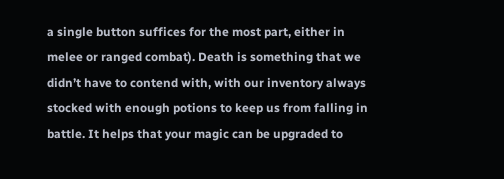a single button suffices for the most part, either in melee or ranged combat). Death is something that we didn’t have to contend with, with our inventory always stocked with enough potions to keep us from falling in battle. It helps that your magic can be upgraded to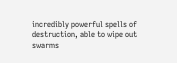incredibly powerful spells of destruction, able to wipe out swarms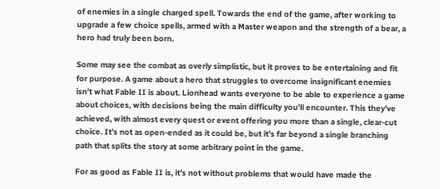of enemies in a single charged spell. Towards the end of the game, after working to upgrade a few choice spells, armed with a Master weapon and the strength of a bear, a hero had truly been born.

Some may see the combat as overly simplistic, but it proves to be entertaining and fit for purpose. A game about a hero that struggles to overcome insignificant enemies isn’t what Fable II is about. Lionhead wants everyone to be able to experience a game about choices, with decisions being the main difficulty you’ll encounter. This they’ve achieved, with almost every quest or event offering you more than a single, clear-cut choice. It’s not as open-ended as it could be, but it’s far beyond a single branching path that splits the story at some arbitrary point in the game.

For as good as Fable II is, it’s not without problems that would have made the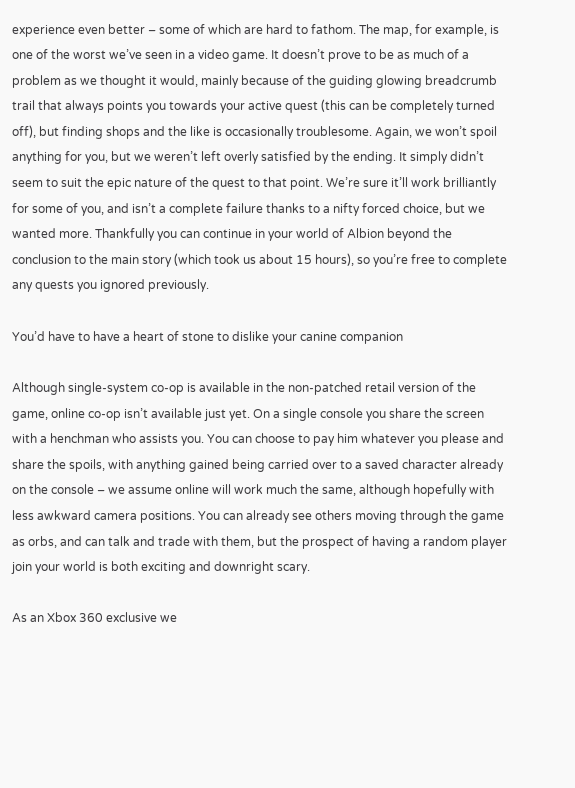experience even better – some of which are hard to fathom. The map, for example, is one of the worst we’ve seen in a video game. It doesn’t prove to be as much of a problem as we thought it would, mainly because of the guiding glowing breadcrumb trail that always points you towards your active quest (this can be completely turned off), but finding shops and the like is occasionally troublesome. Again, we won’t spoil anything for you, but we weren’t left overly satisfied by the ending. It simply didn’t seem to suit the epic nature of the quest to that point. We’re sure it’ll work brilliantly for some of you, and isn’t a complete failure thanks to a nifty forced choice, but we wanted more. Thankfully you can continue in your world of Albion beyond the conclusion to the main story (which took us about 15 hours), so you’re free to complete any quests you ignored previously.

You’d have to have a heart of stone to dislike your canine companion

Although single-system co-op is available in the non-patched retail version of the game, online co-op isn’t available just yet. On a single console you share the screen with a henchman who assists you. You can choose to pay him whatever you please and share the spoils, with anything gained being carried over to a saved character already on the console – we assume online will work much the same, although hopefully with less awkward camera positions. You can already see others moving through the game as orbs, and can talk and trade with them, but the prospect of having a random player join your world is both exciting and downright scary.

As an Xbox 360 exclusive we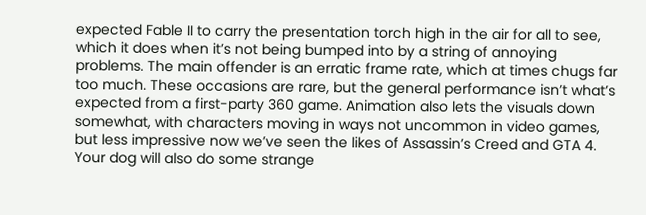expected Fable II to carry the presentation torch high in the air for all to see, which it does when it’s not being bumped into by a string of annoying problems. The main offender is an erratic frame rate, which at times chugs far too much. These occasions are rare, but the general performance isn’t what’s expected from a first-party 360 game. Animation also lets the visuals down somewhat, with characters moving in ways not uncommon in video games, but less impressive now we’ve seen the likes of Assassin’s Creed and GTA 4. Your dog will also do some strange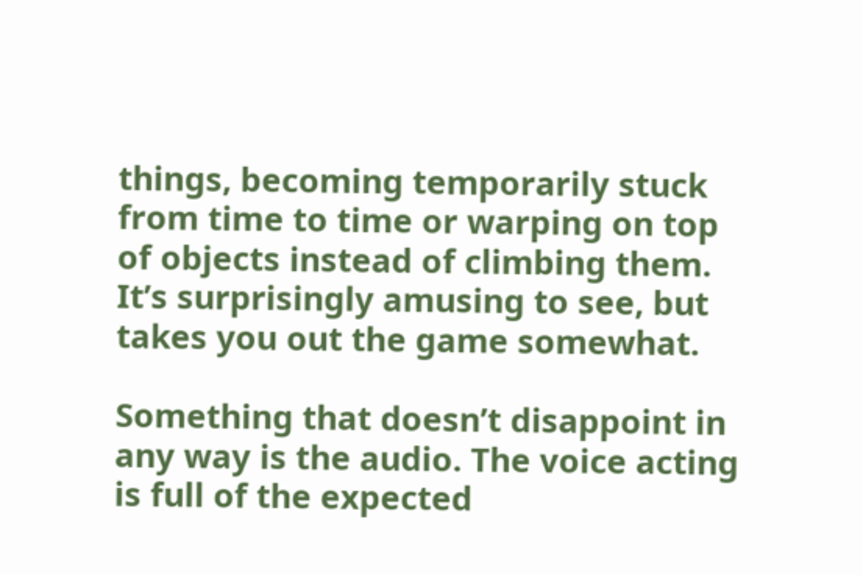things, becoming temporarily stuck from time to time or warping on top of objects instead of climbing them. It’s surprisingly amusing to see, but takes you out the game somewhat.

Something that doesn’t disappoint in any way is the audio. The voice acting is full of the expected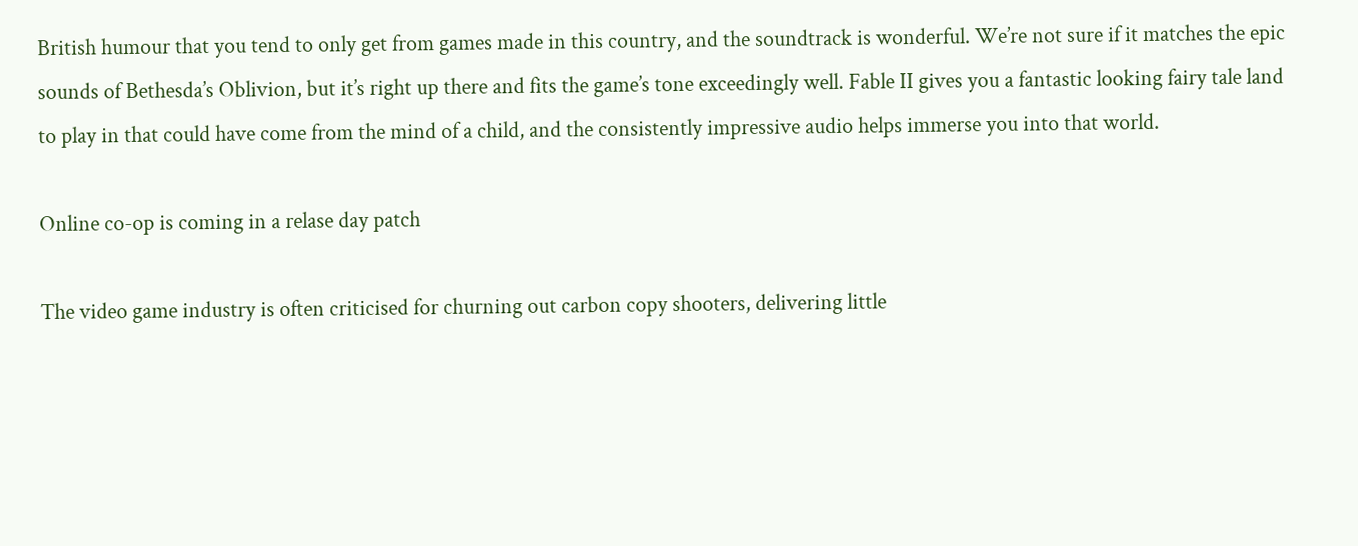British humour that you tend to only get from games made in this country, and the soundtrack is wonderful. We’re not sure if it matches the epic sounds of Bethesda’s Oblivion, but it’s right up there and fits the game’s tone exceedingly well. Fable II gives you a fantastic looking fairy tale land to play in that could have come from the mind of a child, and the consistently impressive audio helps immerse you into that world.

Online co-op is coming in a relase day patch

The video game industry is often criticised for churning out carbon copy shooters, delivering little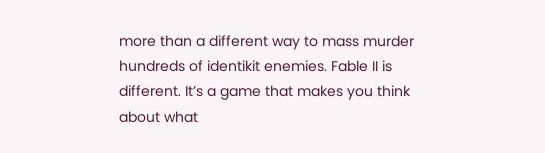more than a different way to mass murder hundreds of identikit enemies. Fable II is different. It’s a game that makes you think about what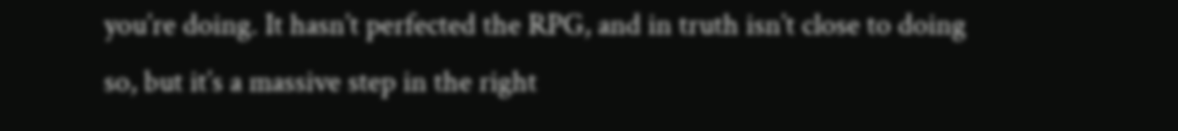you’re doing. It hasn’t perfected the RPG, and in truth isn’t close to doing so, but it’s a massive step in the right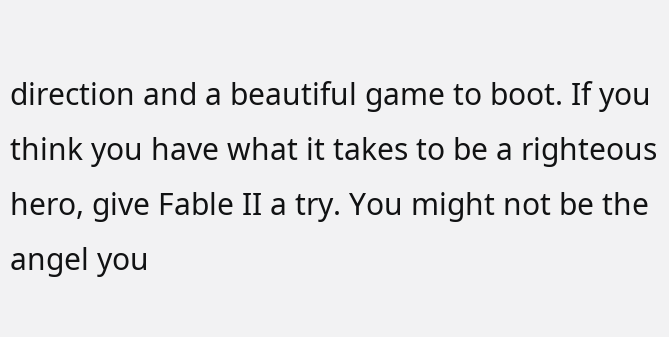direction and a beautiful game to boot. If you think you have what it takes to be a righteous hero, give Fable II a try. You might not be the angel you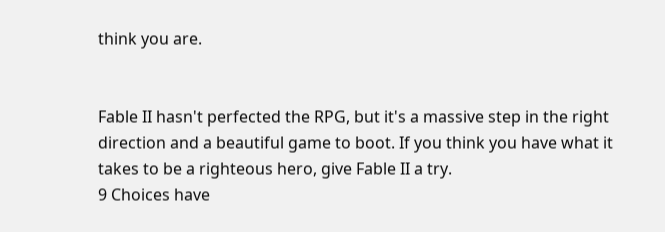think you are.


Fable II hasn't perfected the RPG, but it's a massive step in the right direction and a beautiful game to boot. If you think you have what it takes to be a righteous hero, give Fable II a try.
9 Choices have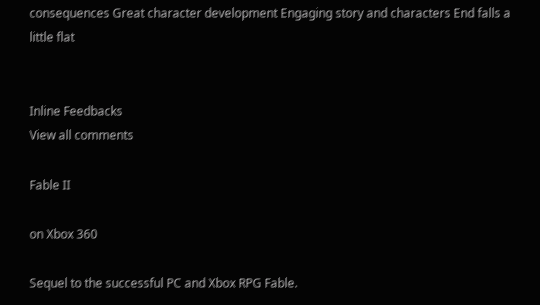consequences Great character development Engaging story and characters End falls a little flat


Inline Feedbacks
View all comments

Fable II

on Xbox 360

Sequel to the successful PC and Xbox RPG Fable.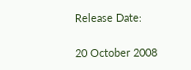Release Date:

20 October 2008